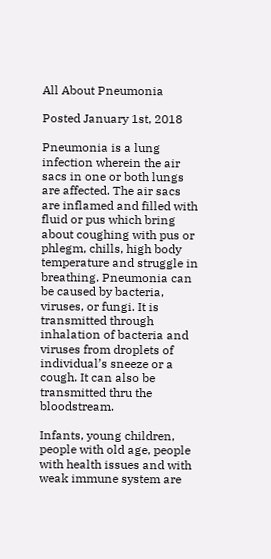All About Pneumonia

Posted January 1st, 2018

Pneumonia is a lung infection wherein the air sacs in one or both lungs are affected. The air sacs are inflamed and filled with fluid or pus which bring about coughing with pus or phlegm, chills, high body temperature and struggle in breathing. Pneumonia can be caused by bacteria, viruses, or fungi. It is transmitted through inhalation of bacteria and viruses from droplets of individual’s sneeze or a cough. It can also be transmitted thru the bloodstream.

Infants, young children, people with old age, people with health issues and with weak immune system are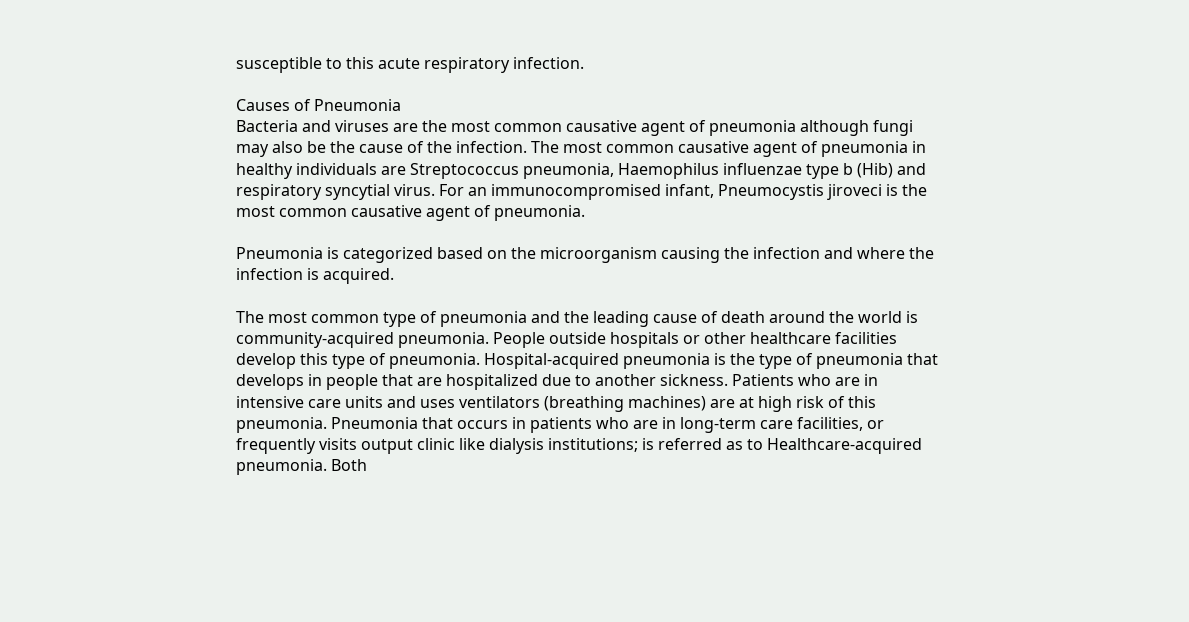susceptible to this acute respiratory infection.

Causes of Pneumonia
Bacteria and viruses are the most common causative agent of pneumonia although fungi may also be the cause of the infection. The most common causative agent of pneumonia in healthy individuals are Streptococcus pneumonia, Haemophilus influenzae type b (Hib) and respiratory syncytial virus. For an immunocompromised infant, Pneumocystis jiroveci is the most common causative agent of pneumonia.

Pneumonia is categorized based on the microorganism causing the infection and where the infection is acquired.

The most common type of pneumonia and the leading cause of death around the world is community-acquired pneumonia. People outside hospitals or other healthcare facilities develop this type of pneumonia. Hospital-acquired pneumonia is the type of pneumonia that develops in people that are hospitalized due to another sickness. Patients who are in intensive care units and uses ventilators (breathing machines) are at high risk of this pneumonia. Pneumonia that occurs in patients who are in long-term care facilities, or frequently visits output clinic like dialysis institutions; is referred as to Healthcare-acquired pneumonia. Both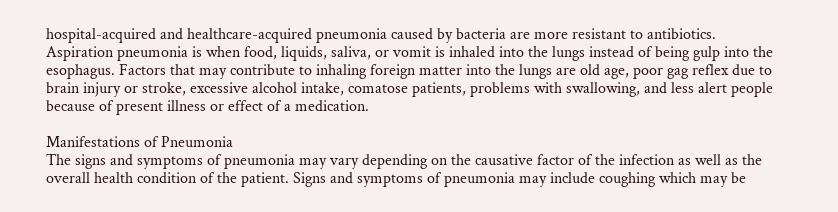hospital-acquired and healthcare-acquired pneumonia caused by bacteria are more resistant to antibiotics. Aspiration pneumonia is when food, liquids, saliva, or vomit is inhaled into the lungs instead of being gulp into the esophagus. Factors that may contribute to inhaling foreign matter into the lungs are old age, poor gag reflex due to brain injury or stroke, excessive alcohol intake, comatose patients, problems with swallowing, and less alert people because of present illness or effect of a medication.

Manifestations of Pneumonia
The signs and symptoms of pneumonia may vary depending on the causative factor of the infection as well as the overall health condition of the patient. Signs and symptoms of pneumonia may include coughing which may be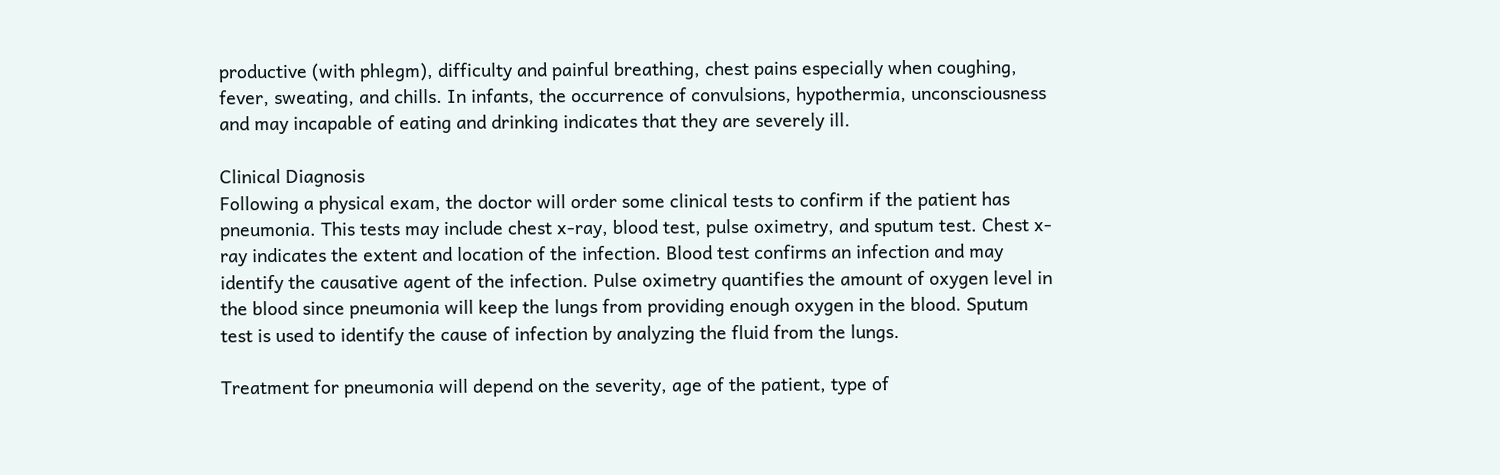productive (with phlegm), difficulty and painful breathing, chest pains especially when coughing, fever, sweating, and chills. In infants, the occurrence of convulsions, hypothermia, unconsciousness and may incapable of eating and drinking indicates that they are severely ill.

Clinical Diagnosis
Following a physical exam, the doctor will order some clinical tests to confirm if the patient has pneumonia. This tests may include chest x-ray, blood test, pulse oximetry, and sputum test. Chest x-ray indicates the extent and location of the infection. Blood test confirms an infection and may identify the causative agent of the infection. Pulse oximetry quantifies the amount of oxygen level in the blood since pneumonia will keep the lungs from providing enough oxygen in the blood. Sputum test is used to identify the cause of infection by analyzing the fluid from the lungs.

Treatment for pneumonia will depend on the severity, age of the patient, type of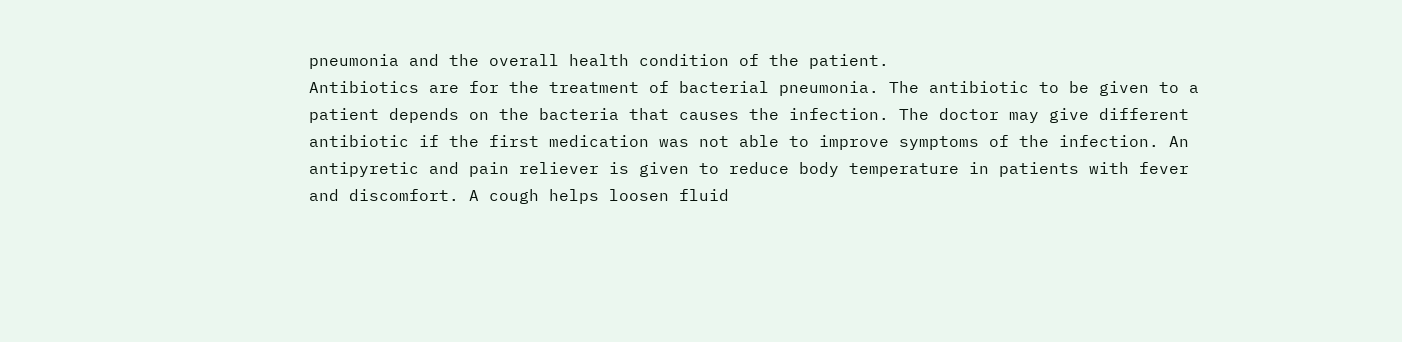pneumonia and the overall health condition of the patient.
Antibiotics are for the treatment of bacterial pneumonia. The antibiotic to be given to a patient depends on the bacteria that causes the infection. The doctor may give different antibiotic if the first medication was not able to improve symptoms of the infection. An antipyretic and pain reliever is given to reduce body temperature in patients with fever and discomfort. A cough helps loosen fluid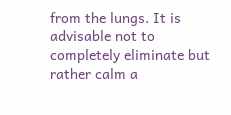from the lungs. It is advisable not to completely eliminate but rather calm a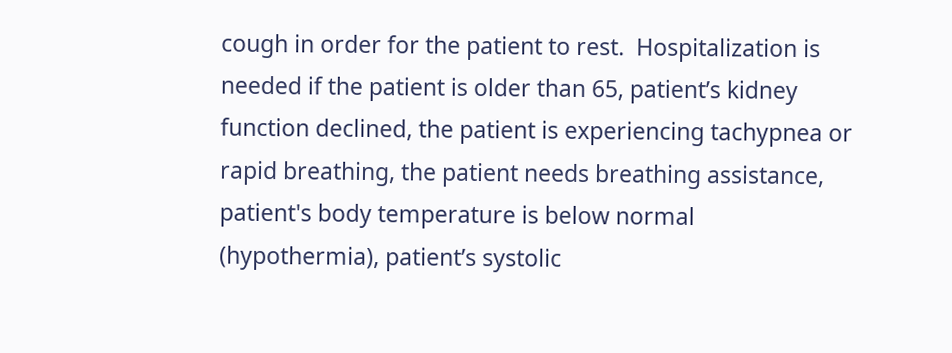cough in order for the patient to rest.  Hospitalization is needed if the patient is older than 65, patient’s kidney function declined, the patient is experiencing tachypnea or rapid breathing, the patient needs breathing assistance, patient's body temperature is below normal (hypothermia), patient’s systolic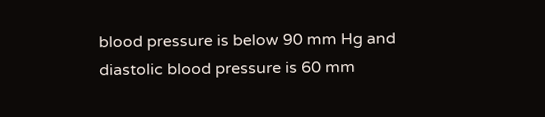blood pressure is below 90 mm Hg and diastolic blood pressure is 60 mm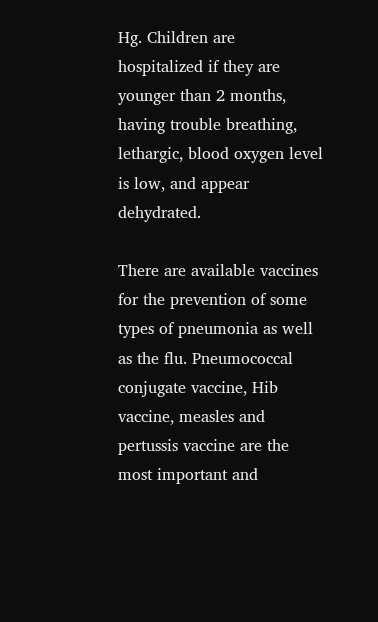Hg. Children are hospitalized if they are younger than 2 months, having trouble breathing, lethargic, blood oxygen level is low, and appear dehydrated.

There are available vaccines for the prevention of some types of pneumonia as well as the flu. Pneumococcal conjugate vaccine, Hib vaccine, measles and pertussis vaccine are the most important and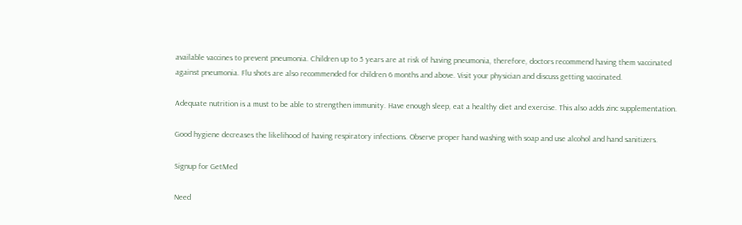available vaccines to prevent pneumonia. Children up to 5 years are at risk of having pneumonia, therefore, doctors recommend having them vaccinated against pneumonia. Flu shots are also recommended for children 6 months and above. Visit your physician and discuss getting vaccinated.

Adequate nutrition is a must to be able to strengthen immunity. Have enough sleep, eat a healthy diet and exercise. This also adds zinc supplementation.

Good hygiene decreases the likelihood of having respiratory infections. Observe proper hand washing with soap and use alcohol and hand sanitizers.

Signup for GetMed

Need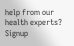help from our health experts? Signup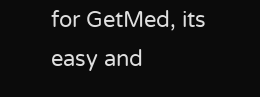for GetMed, its easy and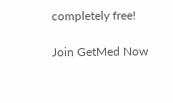completely free!

Join GetMed Now